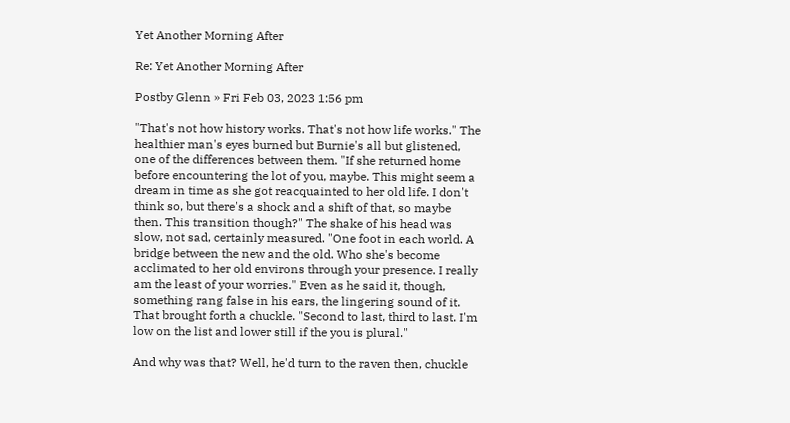Yet Another Morning After

Re: Yet Another Morning After

Postby Glenn » Fri Feb 03, 2023 1:56 pm

"That's not how history works. That's not how life works." The healthier man's eyes burned but Burnie's all but glistened, one of the differences between them. "If she returned home before encountering the lot of you, maybe. This might seem a dream in time as she got reacquainted to her old life. I don't think so, but there's a shock and a shift of that, so maybe then. This transition though?" The shake of his head was slow, not sad, certainly measured. "One foot in each world. A bridge between the new and the old. Who she's become acclimated to her old environs through your presence. I really am the least of your worries." Even as he said it, though, something rang false in his ears, the lingering sound of it. That brought forth a chuckle. "Second to last, third to last. I'm low on the list and lower still if the you is plural."

And why was that? Well, he'd turn to the raven then, chuckle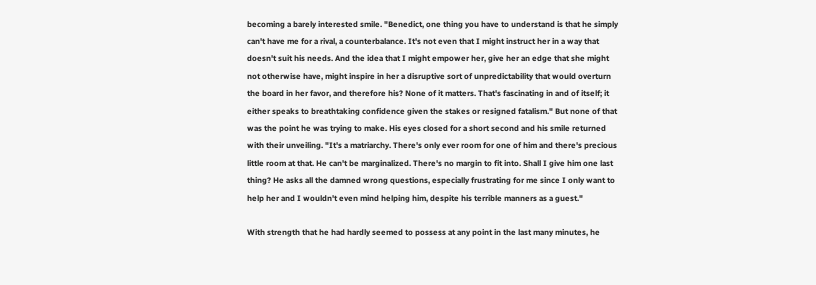becoming a barely interested smile. "Benedict, one thing you have to understand is that he simply can't have me for a rival, a counterbalance. It's not even that I might instruct her in a way that doesn't suit his needs. And the idea that I might empower her, give her an edge that she might not otherwise have, might inspire in her a disruptive sort of unpredictability that would overturn the board in her favor, and therefore his? None of it matters. That's fascinating in and of itself; it either speaks to breathtaking confidence given the stakes or resigned fatalism." But none of that was the point he was trying to make. His eyes closed for a short second and his smile returned with their unveiling. "It's a matriarchy. There's only ever room for one of him and there's precious little room at that. He can't be marginalized. There's no margin to fit into. Shall I give him one last thing? He asks all the damned wrong questions, especially frustrating for me since I only want to help her and I wouldn't even mind helping him, despite his terrible manners as a guest."

With strength that he had hardly seemed to possess at any point in the last many minutes, he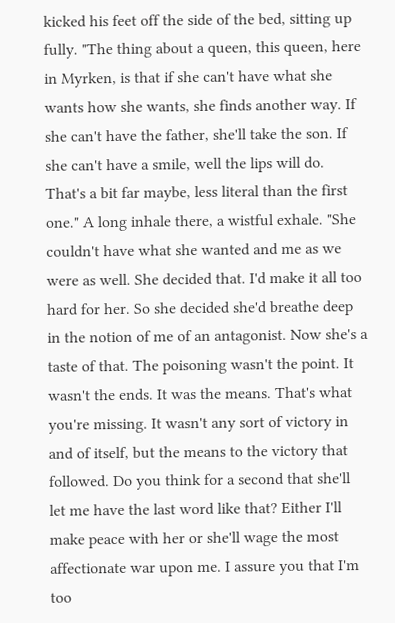kicked his feet off the side of the bed, sitting up fully. "The thing about a queen, this queen, here in Myrken, is that if she can't have what she wants how she wants, she finds another way. If she can't have the father, she'll take the son. If she can't have a smile, well the lips will do. That's a bit far maybe, less literal than the first one." A long inhale there, a wistful exhale. "She couldn't have what she wanted and me as we were as well. She decided that. I'd make it all too hard for her. So she decided she'd breathe deep in the notion of me of an antagonist. Now she's a taste of that. The poisoning wasn't the point. It wasn't the ends. It was the means. That's what you're missing. It wasn't any sort of victory in and of itself, but the means to the victory that followed. Do you think for a second that she'll let me have the last word like that? Either I'll make peace with her or she'll wage the most affectionate war upon me. I assure you that I'm too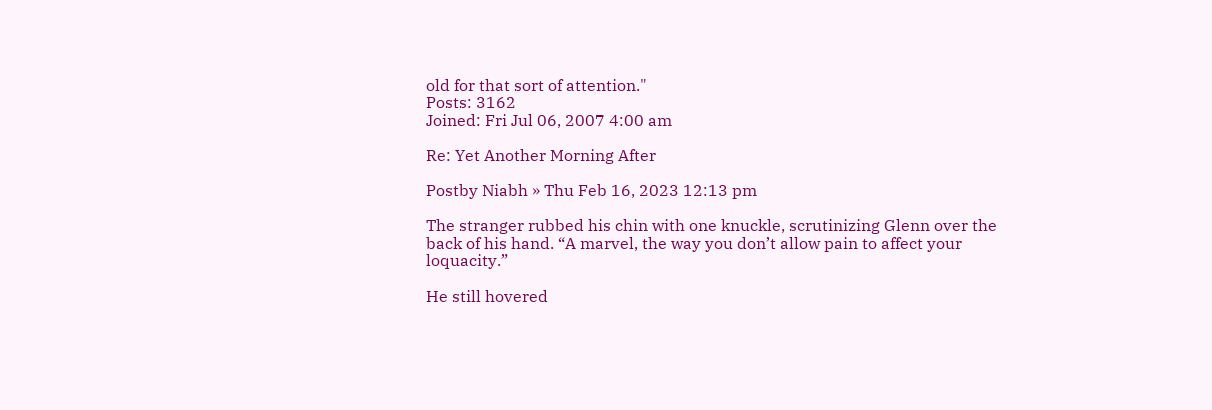old for that sort of attention."
Posts: 3162
Joined: Fri Jul 06, 2007 4:00 am

Re: Yet Another Morning After

Postby Niabh » Thu Feb 16, 2023 12:13 pm

The stranger rubbed his chin with one knuckle, scrutinizing Glenn over the back of his hand. “A marvel, the way you don’t allow pain to affect your loquacity.”

He still hovered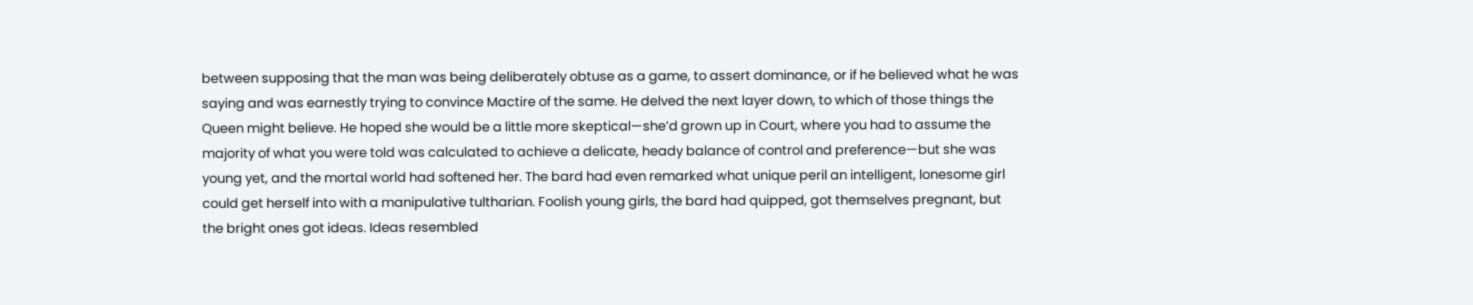between supposing that the man was being deliberately obtuse as a game, to assert dominance, or if he believed what he was saying and was earnestly trying to convince Mactire of the same. He delved the next layer down, to which of those things the Queen might believe. He hoped she would be a little more skeptical—she’d grown up in Court, where you had to assume the majority of what you were told was calculated to achieve a delicate, heady balance of control and preference—but she was young yet, and the mortal world had softened her. The bard had even remarked what unique peril an intelligent, lonesome girl could get herself into with a manipulative tultharian. Foolish young girls, the bard had quipped, got themselves pregnant, but the bright ones got ideas. Ideas resembled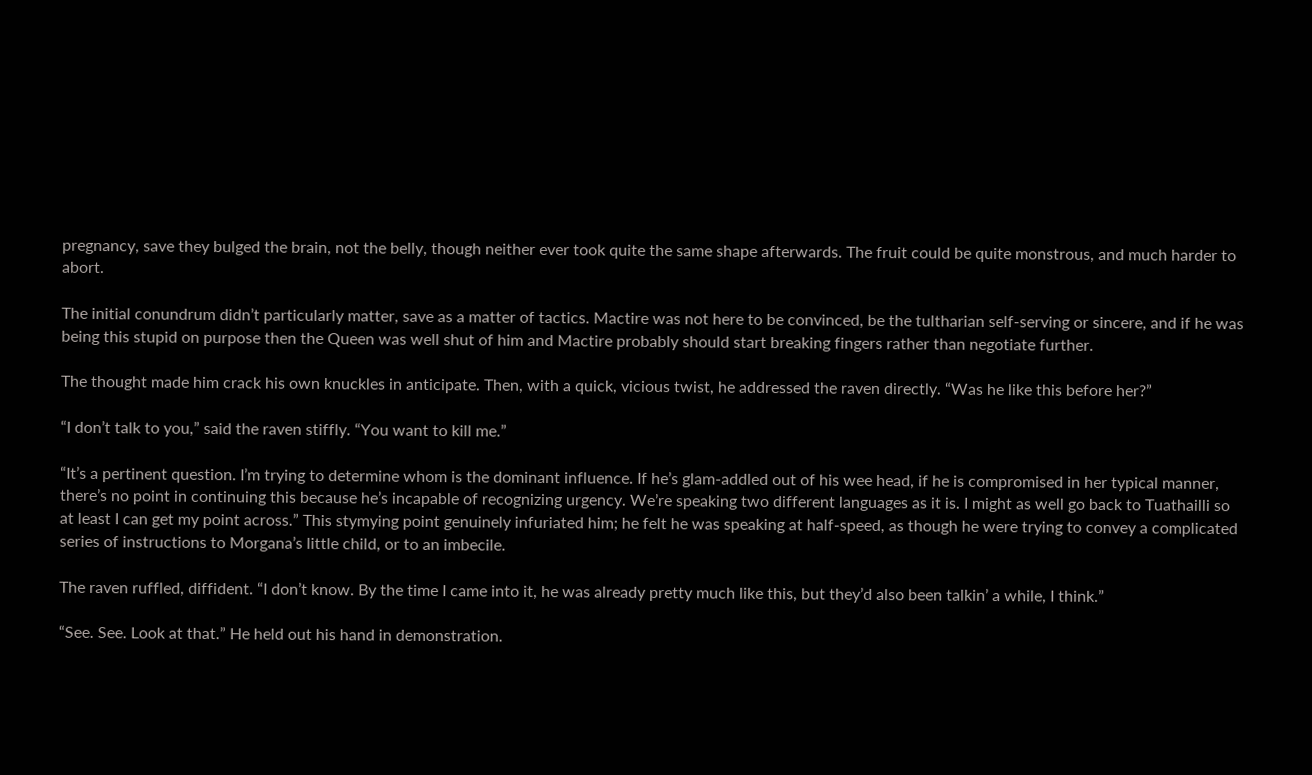pregnancy, save they bulged the brain, not the belly, though neither ever took quite the same shape afterwards. The fruit could be quite monstrous, and much harder to abort.

The initial conundrum didn’t particularly matter, save as a matter of tactics. Mactire was not here to be convinced, be the tultharian self-serving or sincere, and if he was being this stupid on purpose then the Queen was well shut of him and Mactire probably should start breaking fingers rather than negotiate further.

The thought made him crack his own knuckles in anticipate. Then, with a quick, vicious twist, he addressed the raven directly. “Was he like this before her?”

“I don’t talk to you,” said the raven stiffly. “You want to kill me.”

“It’s a pertinent question. I’m trying to determine whom is the dominant influence. If he’s glam-addled out of his wee head, if he is compromised in her typical manner, there’s no point in continuing this because he’s incapable of recognizing urgency. We’re speaking two different languages as it is. I might as well go back to Tuathailli so at least I can get my point across.” This stymying point genuinely infuriated him; he felt he was speaking at half-speed, as though he were trying to convey a complicated series of instructions to Morgana’s little child, or to an imbecile.

The raven ruffled, diffident. “I don’t know. By the time I came into it, he was already pretty much like this, but they’d also been talkin’ a while, I think.”

“See. See. Look at that.” He held out his hand in demonstration.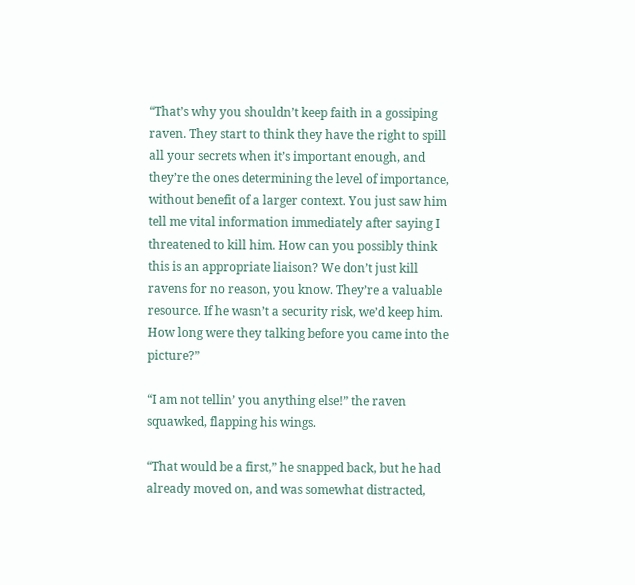“That’s why you shouldn’t keep faith in a gossiping raven. They start to think they have the right to spill all your secrets when it’s important enough, and they’re the ones determining the level of importance, without benefit of a larger context. You just saw him tell me vital information immediately after saying I threatened to kill him. How can you possibly think this is an appropriate liaison? We don’t just kill ravens for no reason, you know. They’re a valuable resource. If he wasn’t a security risk, we’d keep him. How long were they talking before you came into the picture?”

“I am not tellin’ you anything else!” the raven squawked, flapping his wings.

“That would be a first,” he snapped back, but he had already moved on, and was somewhat distracted,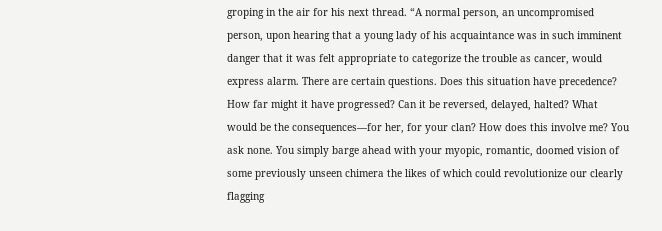groping in the air for his next thread. “A normal person, an uncompromised person, upon hearing that a young lady of his acquaintance was in such imminent danger that it was felt appropriate to categorize the trouble as cancer, would express alarm. There are certain questions. Does this situation have precedence? How far might it have progressed? Can it be reversed, delayed, halted? What would be the consequences—for her, for your clan? How does this involve me? You ask none. You simply barge ahead with your myopic, romantic, doomed vision of some previously unseen chimera the likes of which could revolutionize our clearly flagging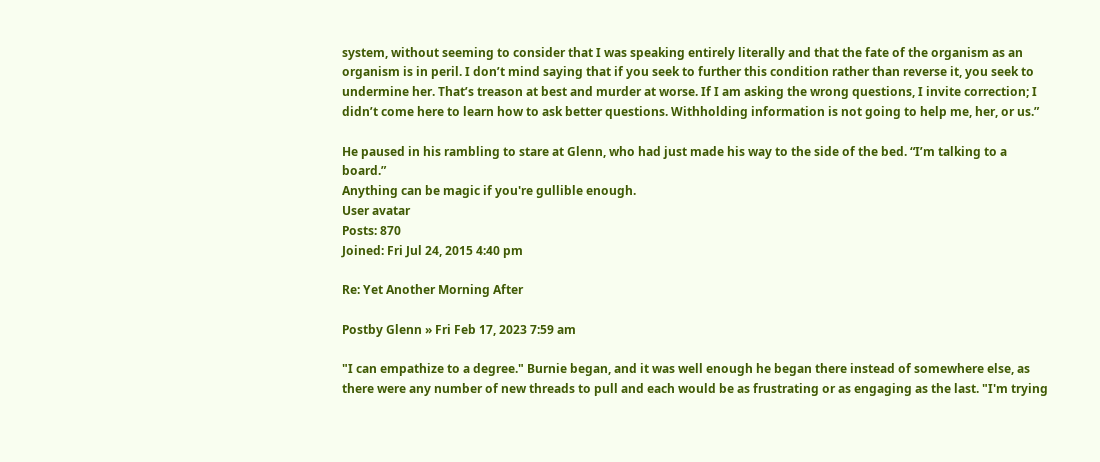system, without seeming to consider that I was speaking entirely literally and that the fate of the organism as an organism is in peril. I don’t mind saying that if you seek to further this condition rather than reverse it, you seek to undermine her. That’s treason at best and murder at worse. If I am asking the wrong questions, I invite correction; I didn’t come here to learn how to ask better questions. Withholding information is not going to help me, her, or us.”

He paused in his rambling to stare at Glenn, who had just made his way to the side of the bed. “I’m talking to a board.”
Anything can be magic if you're gullible enough.
User avatar
Posts: 870
Joined: Fri Jul 24, 2015 4:40 pm

Re: Yet Another Morning After

Postby Glenn » Fri Feb 17, 2023 7:59 am

"I can empathize to a degree." Burnie began, and it was well enough he began there instead of somewhere else, as there were any number of new threads to pull and each would be as frustrating or as engaging as the last. "I'm trying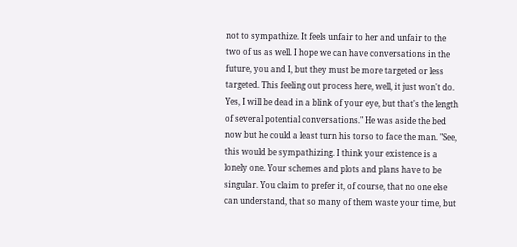not to sympathize. It feels unfair to her and unfair to the two of us as well. I hope we can have conversations in the future, you and I, but they must be more targeted or less targeted. This feeling out process here, well, it just won't do. Yes, I will be dead in a blink of your eye, but that's the length of several potential conversations." He was aside the bed now but he could a least turn his torso to face the man. "See, this would be sympathizing. I think your existence is a lonely one. Your schemes and plots and plans have to be singular. You claim to prefer it, of course, that no one else can understand, that so many of them waste your time, but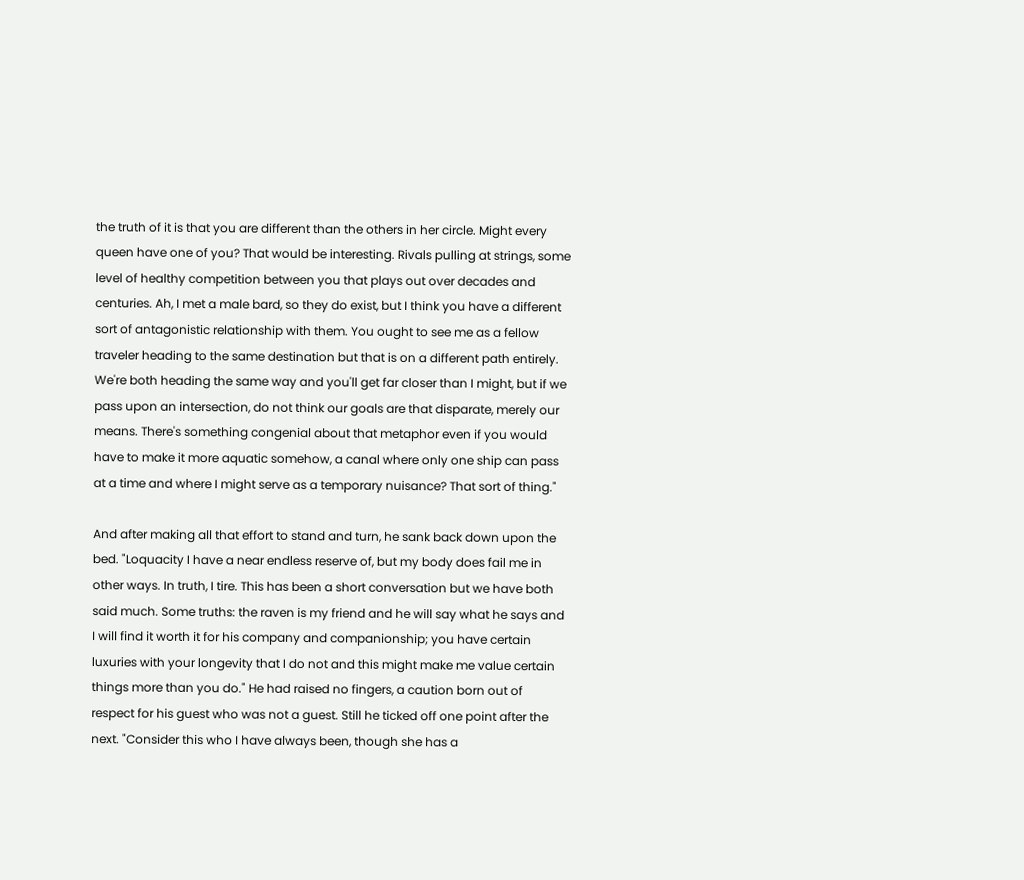the truth of it is that you are different than the others in her circle. Might every queen have one of you? That would be interesting. Rivals pulling at strings, some level of healthy competition between you that plays out over decades and centuries. Ah, I met a male bard, so they do exist, but I think you have a different sort of antagonistic relationship with them. You ought to see me as a fellow traveler heading to the same destination but that is on a different path entirely. We're both heading the same way and you'll get far closer than I might, but if we pass upon an intersection, do not think our goals are that disparate, merely our means. There's something congenial about that metaphor even if you would have to make it more aquatic somehow, a canal where only one ship can pass at a time and where I might serve as a temporary nuisance? That sort of thing."

And after making all that effort to stand and turn, he sank back down upon the bed. "Loquacity I have a near endless reserve of, but my body does fail me in other ways. In truth, I tire. This has been a short conversation but we have both said much. Some truths: the raven is my friend and he will say what he says and I will find it worth it for his company and companionship; you have certain luxuries with your longevity that I do not and this might make me value certain things more than you do." He had raised no fingers, a caution born out of respect for his guest who was not a guest. Still he ticked off one point after the next. "Consider this who I have always been, though she has a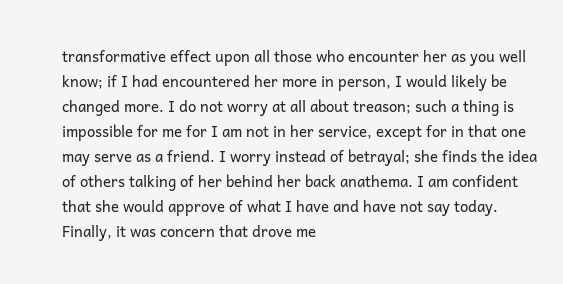transformative effect upon all those who encounter her as you well know; if I had encountered her more in person, I would likely be changed more. I do not worry at all about treason; such a thing is impossible for me for I am not in her service, except for in that one may serve as a friend. I worry instead of betrayal; she finds the idea of others talking of her behind her back anathema. I am confident that she would approve of what I have and have not say today. Finally, it was concern that drove me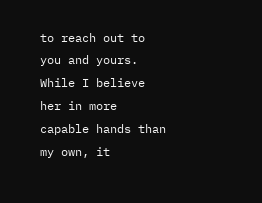to reach out to you and yours. While I believe her in more capable hands than my own, it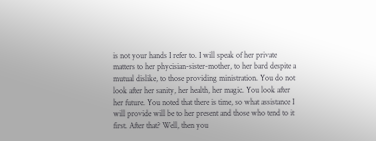is not your hands I refer to. I will speak of her private matters to her phycisian-sister-mother, to her bard despite a mutual dislike, to those providing ministration. You do not look after her sanity, her health, her magic. You look after her future. You noted that there is time, so what assistance I will provide will be to her present and those who tend to it first. After that? Well, then you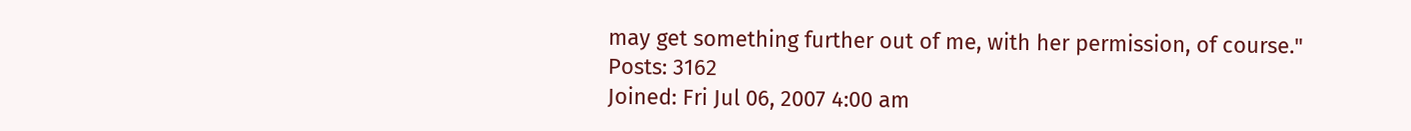may get something further out of me, with her permission, of course."
Posts: 3162
Joined: Fri Jul 06, 2007 4:00 am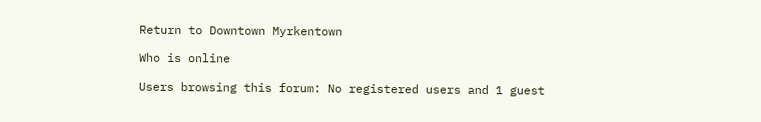Return to Downtown Myrkentown

Who is online

Users browsing this forum: No registered users and 1 guest